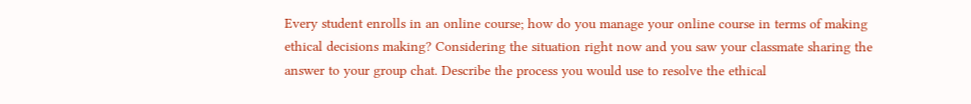Every student enrolls in an online course; how do you manage your online course in terms of making ethical decisions making? Considering the situation right now and you saw your classmate sharing the answer to your group chat. Describe the process you would use to resolve the ethical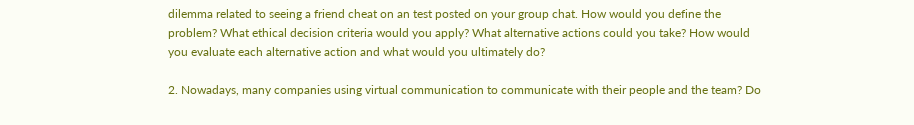dilemma related to seeing a friend cheat on an test posted on your group chat. How would you define the problem? What ethical decision criteria would you apply? What alternative actions could you take? How would you evaluate each alternative action and what would you ultimately do?

2. Nowadays, many companies using virtual communication to communicate with their people and the team? Do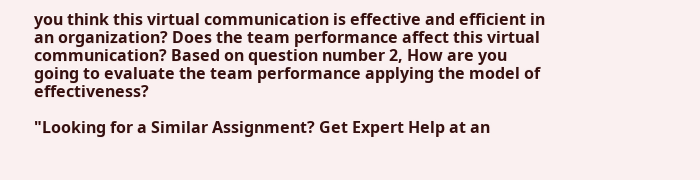you think this virtual communication is effective and efficient in an organization? Does the team performance affect this virtual communication? Based on question number 2, How are you going to evaluate the team performance applying the model of effectiveness?

"Looking for a Similar Assignment? Get Expert Help at an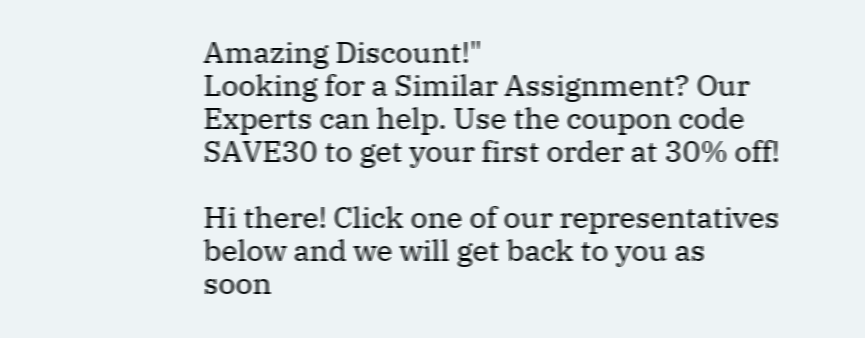Amazing Discount!"
Looking for a Similar Assignment? Our Experts can help. Use the coupon code SAVE30 to get your first order at 30% off!

Hi there! Click one of our representatives below and we will get back to you as soon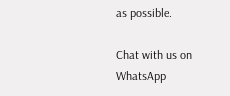as possible.

Chat with us on WhatsApp